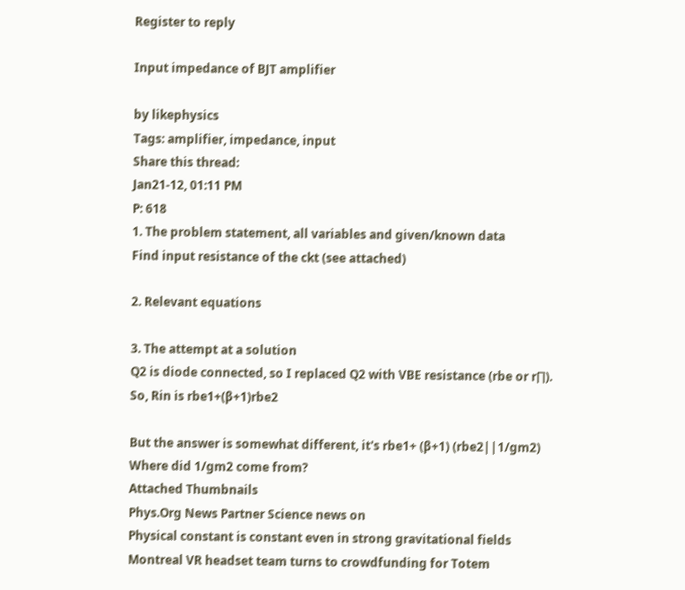Register to reply

Input impedance of BJT amplifier

by likephysics
Tags: amplifier, impedance, input
Share this thread:
Jan21-12, 01:11 PM
P: 618
1. The problem statement, all variables and given/known data
Find input resistance of the ckt (see attached)

2. Relevant equations

3. The attempt at a solution
Q2 is diode connected, so I replaced Q2 with VBE resistance (rbe or r∏).
So, Rin is rbe1+(β+1)rbe2

But the answer is somewhat different, it's rbe1+ (β+1) (rbe2||1/gm2)
Where did 1/gm2 come from?
Attached Thumbnails
Phys.Org News Partner Science news on
Physical constant is constant even in strong gravitational fields
Montreal VR headset team turns to crowdfunding for Totem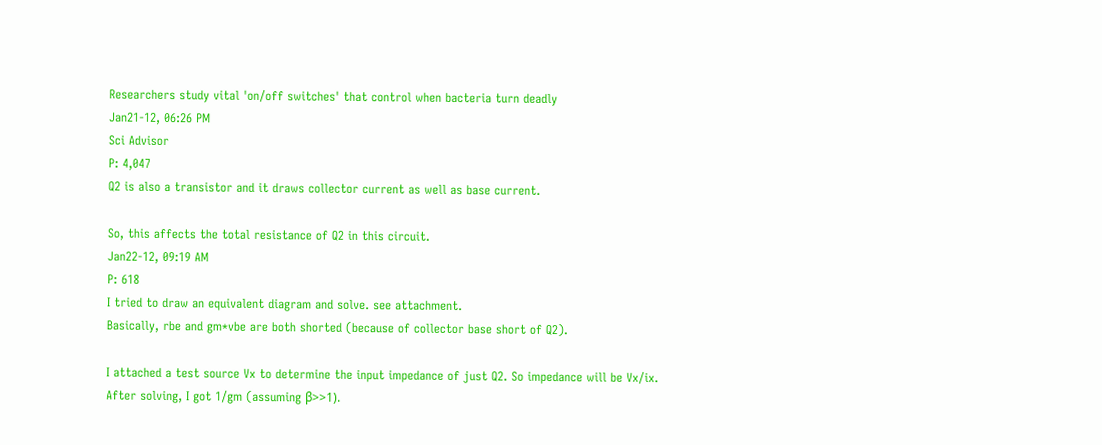Researchers study vital 'on/off switches' that control when bacteria turn deadly
Jan21-12, 06:26 PM
Sci Advisor
P: 4,047
Q2 is also a transistor and it draws collector current as well as base current.

So, this affects the total resistance of Q2 in this circuit.
Jan22-12, 09:19 AM
P: 618
I tried to draw an equivalent diagram and solve. see attachment.
Basically, rbe and gm*vbe are both shorted (because of collector base short of Q2).

I attached a test source Vx to determine the input impedance of just Q2. So impedance will be Vx/ix.
After solving, I got 1/gm (assuming β>>1).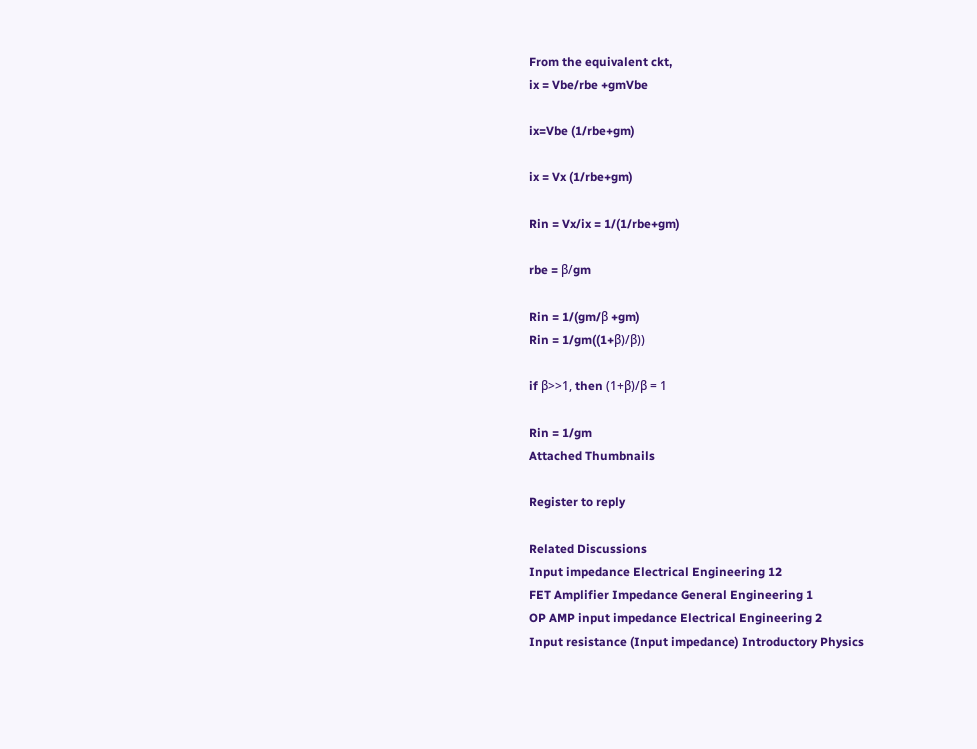From the equivalent ckt,
ix = Vbe/rbe +gmVbe

ix=Vbe (1/rbe+gm)

ix = Vx (1/rbe+gm)

Rin = Vx/ix = 1/(1/rbe+gm)

rbe = β/gm

Rin = 1/(gm/β +gm)
Rin = 1/gm((1+β)/β))

if β>>1, then (1+β)/β = 1

Rin = 1/gm
Attached Thumbnails

Register to reply

Related Discussions
Input impedance Electrical Engineering 12
FET Amplifier Impedance General Engineering 1
OP AMP input impedance Electrical Engineering 2
Input resistance (Input impedance) Introductory Physics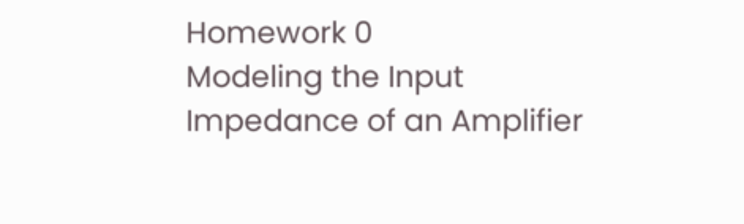Homework 0
Modeling the Input Impedance of an Amplifier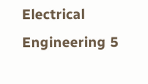Electrical Engineering 5